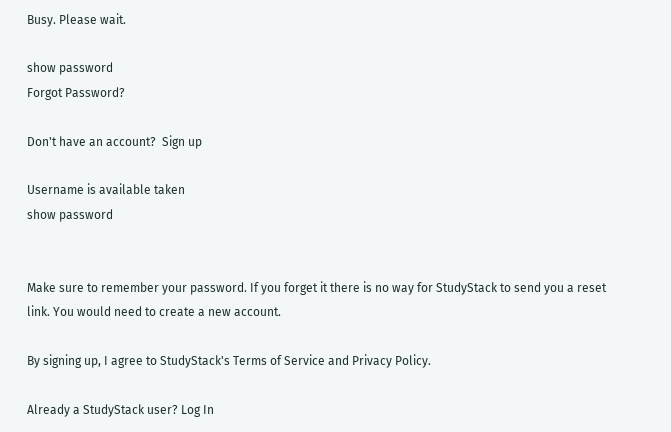Busy. Please wait.

show password
Forgot Password?

Don't have an account?  Sign up

Username is available taken
show password


Make sure to remember your password. If you forget it there is no way for StudyStack to send you a reset link. You would need to create a new account.

By signing up, I agree to StudyStack's Terms of Service and Privacy Policy.

Already a StudyStack user? Log In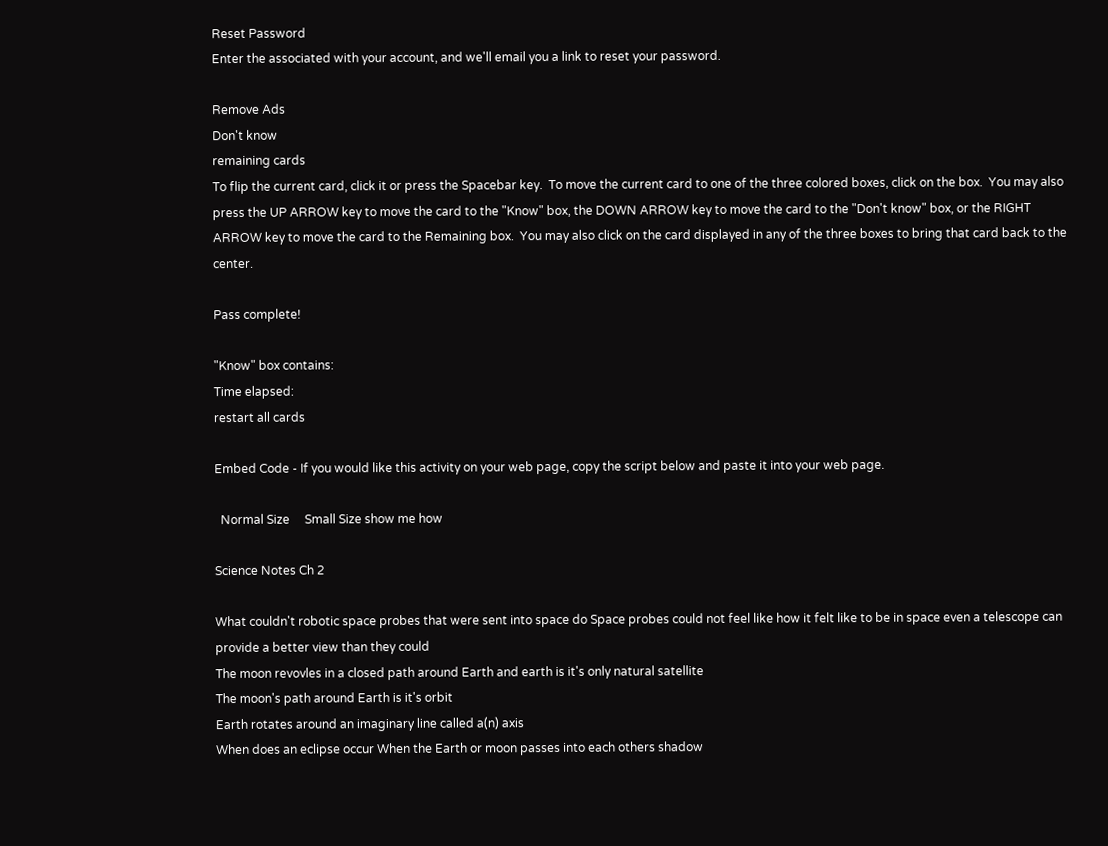Reset Password
Enter the associated with your account, and we'll email you a link to reset your password.

Remove Ads
Don't know
remaining cards
To flip the current card, click it or press the Spacebar key.  To move the current card to one of the three colored boxes, click on the box.  You may also press the UP ARROW key to move the card to the "Know" box, the DOWN ARROW key to move the card to the "Don't know" box, or the RIGHT ARROW key to move the card to the Remaining box.  You may also click on the card displayed in any of the three boxes to bring that card back to the center.

Pass complete!

"Know" box contains:
Time elapsed:
restart all cards

Embed Code - If you would like this activity on your web page, copy the script below and paste it into your web page.

  Normal Size     Small Size show me how

Science Notes Ch 2

What couldn't robotic space probes that were sent into space do Space probes could not feel like how it felt like to be in space even a telescope can provide a better view than they could
The moon revovles in a closed path around Earth and earth is it's only natural satellite
The moon's path around Earth is it's orbit
Earth rotates around an imaginary line called a(n) axis
When does an eclipse occur When the Earth or moon passes into each others shadow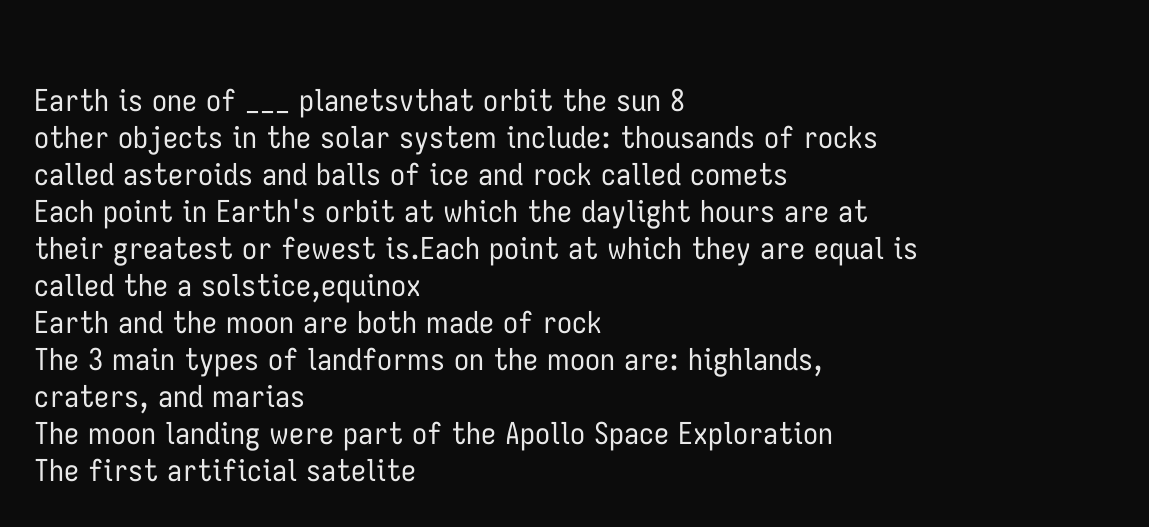Earth is one of ___ planetsvthat orbit the sun 8
other objects in the solar system include: thousands of rocks called asteroids and balls of ice and rock called comets
Each point in Earth's orbit at which the daylight hours are at their greatest or fewest is.Each point at which they are equal is called the a solstice,equinox
Earth and the moon are both made of rock
The 3 main types of landforms on the moon are: highlands, craters, and marias
The moon landing were part of the Apollo Space Exploration
The first artificial satelite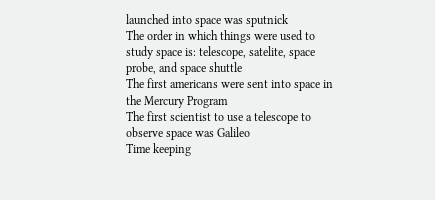launched into space was sputnick
The order in which things were used to study space is: telescope, satelite, space probe, and space shuttle
The first americans were sent into space in the Mercury Program
The first scientist to use a telescope to observe space was Galileo
Time keeping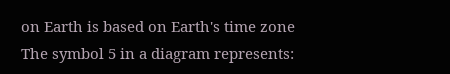on Earth is based on Earth's time zone
The symbol 5 in a diagram represents: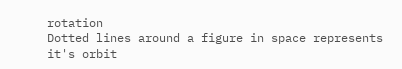rotation
Dotted lines around a figure in space represents it's orbit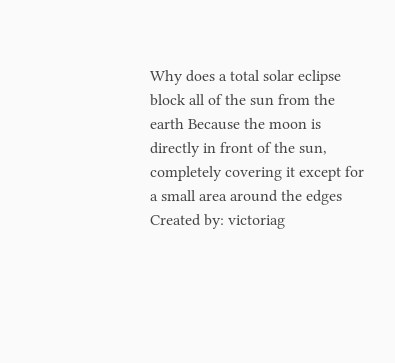Why does a total solar eclipse block all of the sun from the earth Because the moon is directly in front of the sun, completely covering it except for a small area around the edges
Created by: victoriag